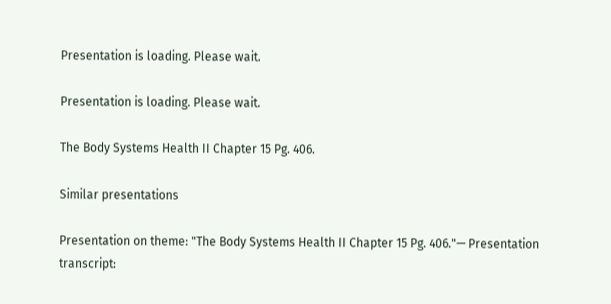Presentation is loading. Please wait.

Presentation is loading. Please wait.

The Body Systems Health II Chapter 15 Pg. 406.

Similar presentations

Presentation on theme: "The Body Systems Health II Chapter 15 Pg. 406."— Presentation transcript: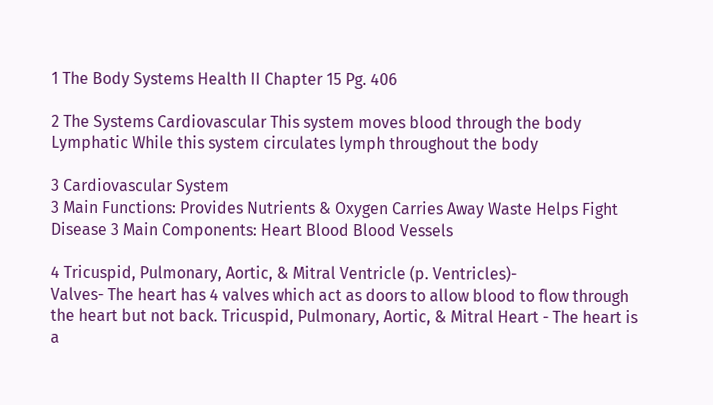1 The Body Systems Health II Chapter 15 Pg. 406

2 The Systems Cardiovascular This system moves blood through the body
Lymphatic While this system circulates lymph throughout the body

3 Cardiovascular System
3 Main Functions: Provides Nutrients & Oxygen Carries Away Waste Helps Fight Disease 3 Main Components: Heart Blood Blood Vessels

4 Tricuspid, Pulmonary, Aortic, & Mitral Ventricle (p. Ventricles)-
Valves- The heart has 4 valves which act as doors to allow blood to flow through the heart but not back. Tricuspid, Pulmonary, Aortic, & Mitral Heart - The heart is a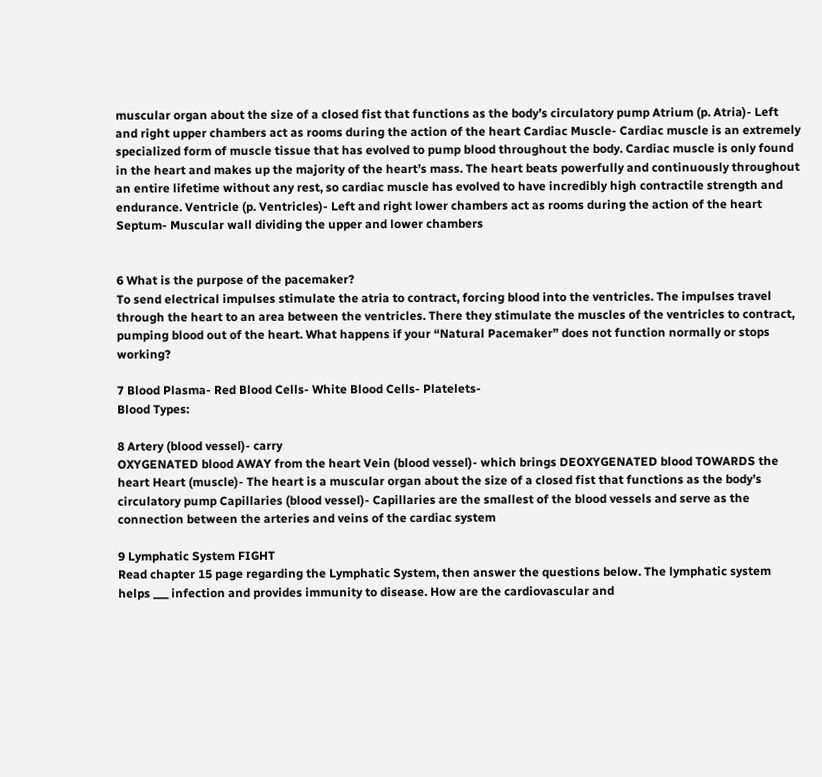muscular organ about the size of a closed fist that functions as the body’s circulatory pump Atrium (p. Atria)- Left and right upper chambers act as rooms during the action of the heart Cardiac Muscle- Cardiac muscle is an extremely specialized form of muscle tissue that has evolved to pump blood throughout the body. Cardiac muscle is only found in the heart and makes up the majority of the heart’s mass. The heart beats powerfully and continuously throughout an entire lifetime without any rest, so cardiac muscle has evolved to have incredibly high contractile strength and endurance. Ventricle (p. Ventricles)- Left and right lower chambers act as rooms during the action of the heart Septum- Muscular wall dividing the upper and lower chambers


6 What is the purpose of the pacemaker?
To send electrical impulses stimulate the atria to contract, forcing blood into the ventricles. The impulses travel through the heart to an area between the ventricles. There they stimulate the muscles of the ventricles to contract, pumping blood out of the heart. What happens if your “Natural Pacemaker” does not function normally or stops working?

7 Blood Plasma- Red Blood Cells- White Blood Cells- Platelets-
Blood Types:

8 Artery (blood vessel)- carry
OXYGENATED blood AWAY from the heart Vein (blood vessel)- which brings DEOXYGENATED blood TOWARDS the heart Heart (muscle)- The heart is a muscular organ about the size of a closed fist that functions as the body’s circulatory pump Capillaries (blood vessel)- Capillaries are the smallest of the blood vessels and serve as the connection between the arteries and veins of the cardiac system

9 Lymphatic System FIGHT
Read chapter 15 page regarding the Lymphatic System, then answer the questions below. The lymphatic system helps ___ infection and provides immunity to disease. How are the cardiovascular and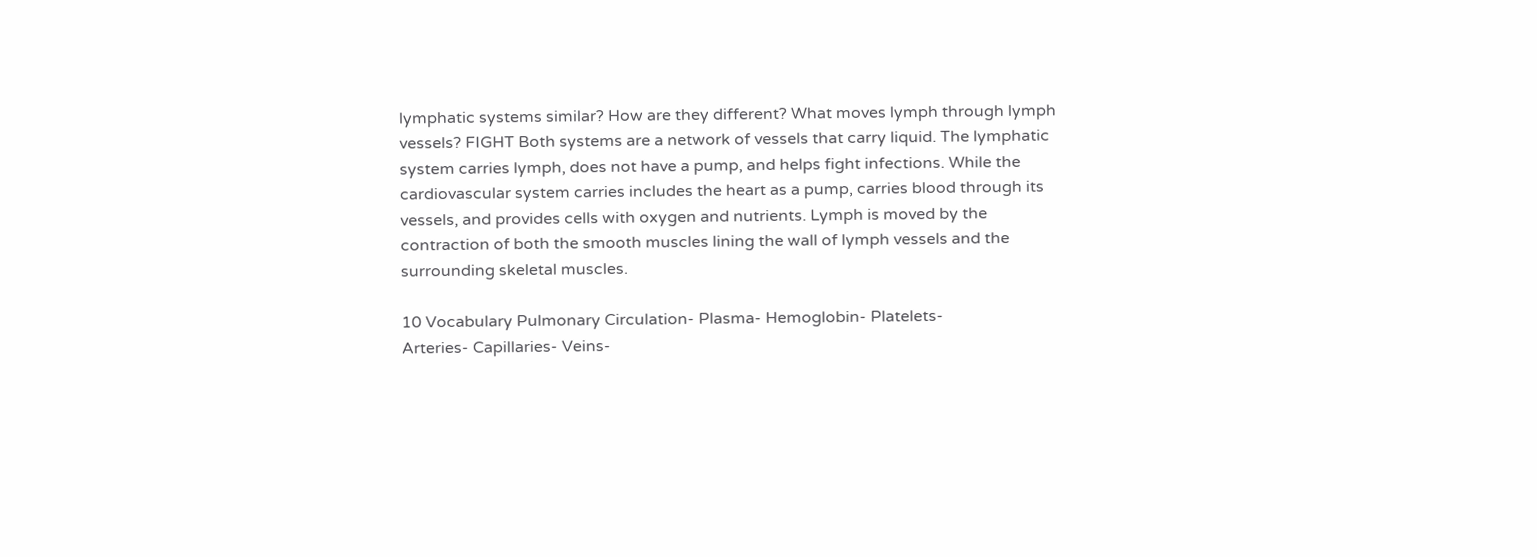lymphatic systems similar? How are they different? What moves lymph through lymph vessels? FIGHT Both systems are a network of vessels that carry liquid. The lymphatic system carries lymph, does not have a pump, and helps fight infections. While the cardiovascular system carries includes the heart as a pump, carries blood through its vessels, and provides cells with oxygen and nutrients. Lymph is moved by the contraction of both the smooth muscles lining the wall of lymph vessels and the surrounding skeletal muscles.

10 Vocabulary Pulmonary Circulation- Plasma- Hemoglobin- Platelets-
Arteries- Capillaries- Veins-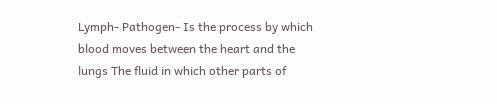Lymph- Pathogen- Is the process by which blood moves between the heart and the lungs The fluid in which other parts of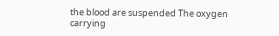the blood are suspended The oxygen carrying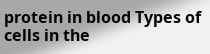protein in blood Types of cells in the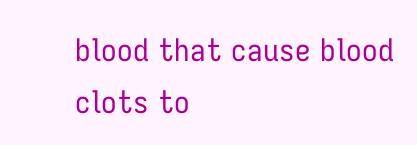blood that cause blood clots to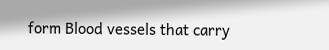form Blood vessels that carry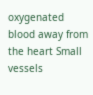oxygenated blood away from the heart Small vessels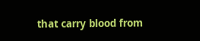that carry blood from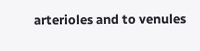arterioles and to venules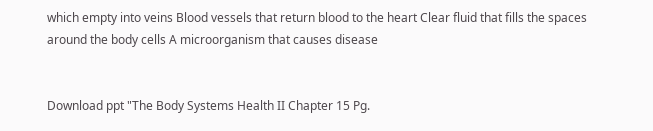which empty into veins Blood vessels that return blood to the heart Clear fluid that fills the spaces around the body cells A microorganism that causes disease


Download ppt "The Body Systems Health II Chapter 15 Pg.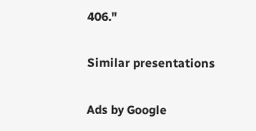406."

Similar presentations

Ads by Google